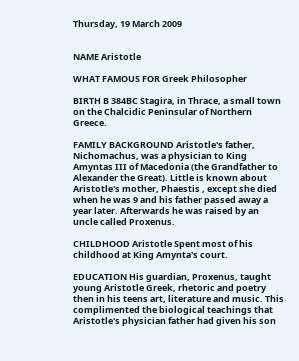Thursday, 19 March 2009


NAME Aristotle

WHAT FAMOUS FOR Greek Philosopher

BIRTH B 384BC Stagira, in Thrace, a small town on the Chalcidic Peninsular of Northern Greece.

FAMILY BACKGROUND Aristotle's father, Nichomachus, was a physician to King Amyntas III of Macedonia (the Grandfather to Alexander the Great). Little is known about Aristotle's mother, Phaestis , except she died when he was 9 and his father passed away a year later. Afterwards he was raised by an uncle called Proxenus.

CHILDHOOD Aristotle Spent most of his childhood at King Amynta's court.

EDUCATION His guardian, Proxenus, taught young Aristotle Greek, rhetoric and poetry then in his teens art, literature and music. This complimented the biological teachings that Aristotle's physician father had given his son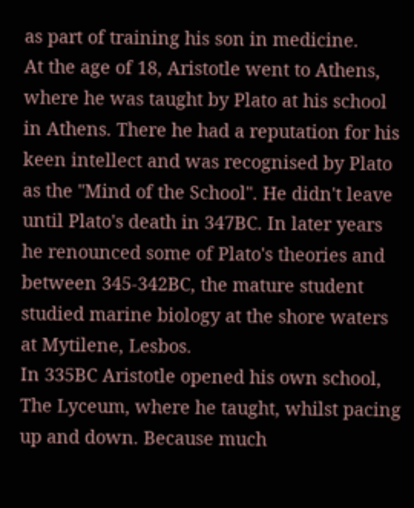as part of training his son in medicine.
At the age of 18, Aristotle went to Athens, where he was taught by Plato at his school in Athens. There he had a reputation for his keen intellect and was recognised by Plato as the "Mind of the School". He didn't leave until Plato's death in 347BC. In later years he renounced some of Plato's theories and between 345-342BC, the mature student studied marine biology at the shore waters at Mytilene, Lesbos.
In 335BC Aristotle opened his own school, The Lyceum, where he taught, whilst pacing up and down. Because much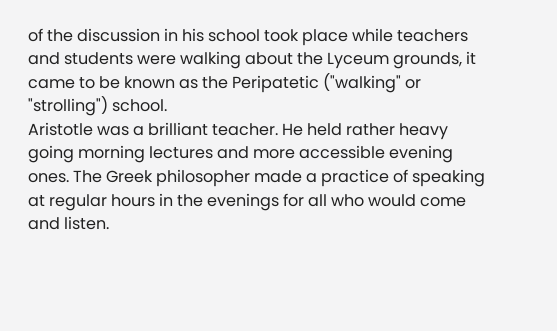of the discussion in his school took place while teachers and students were walking about the Lyceum grounds, it came to be known as the Peripatetic ("walking" or "strolling") school.
Aristotle was a brilliant teacher. He held rather heavy going morning lectures and more accessible evening ones. The Greek philosopher made a practice of speaking at regular hours in the evenings for all who would come and listen.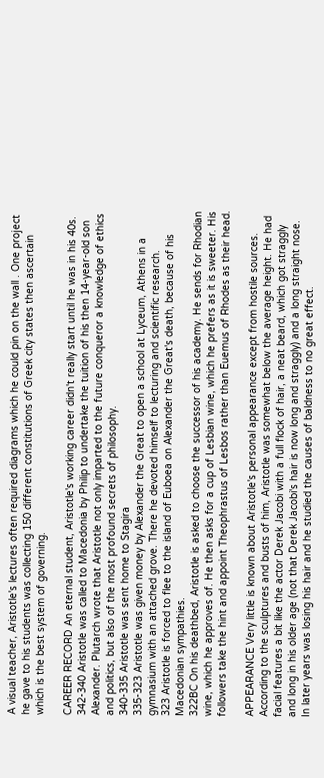A visual teacher, Aristotle's lectures often required diagrams which he could pin on the wall . One project he gave to his students was collecting 150 different constitutions of Greek city states then ascertain which is the best system of governing.

CAREER RECORD An eternal student, Aristotle's working career didn't really start until he was in his 40s.
342-340 Aristotle was called to Macedonia by Philip to undertake the tuition of his then 14-year-old son Alexander. Plutarch wrote that Aristotle not only imparted to the future conqueror a knowledge of ethics and politics, but also of the most profound secrets of philosophy.
340-335 Aristotle was sent home to Stagira
335-323 Aristotle was given money by Alexander the Great to open a school at Lyceum, Athens in a gymnasium with an attached grove. There he devoted himself to lecturing and scientific research.
323 Aristotle is forced to flee to the island of Euboea on Alexander the Great's death, because of his Macedonian sympathies.
322BC On his deathbed, Aristotle is asked to choose the successor of his academy. He sends for Rhodian wine, which he approves of. He then asks for a cup of Lesbian wine, which he prefers as it is sweeter. His followers take the hint and appoint Theophrastus of Lesbos rather than Euemus of Rhodes as their head.

APPEARANCE Very little is known about Aristotle's personal appearance except from hostile sources. According to the sculptures and busts of him, Aristotle was somewhat below the average height. He had facial features a bit like the actor Derek Jacobi with a full flock of hair, a neat beard, which got straggly and long in his older age (not that Derek Jacobi's hair is now long and straggly) and a long straight nose. In later years was losing his hair and he studied the causes of baldness to no great effect.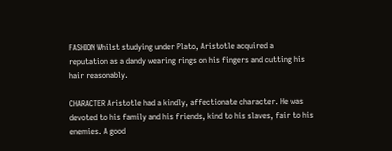FASHION Whilst studying under Plato, Aristotle acquired a reputation as a dandy wearing rings on his fingers and cutting his hair reasonably.

CHARACTER Aristotle had a kindly, affectionate character. He was devoted to his family and his friends, kind to his slaves, fair to his enemies. A good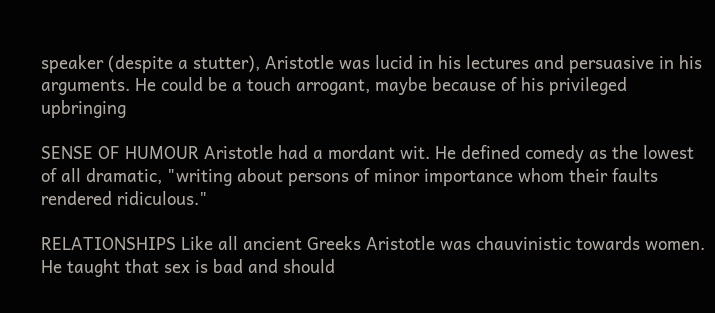speaker (despite a stutter), Aristotle was lucid in his lectures and persuasive in his arguments. He could be a touch arrogant, maybe because of his privileged upbringing

SENSE OF HUMOUR Aristotle had a mordant wit. He defined comedy as the lowest of all dramatic, "writing about persons of minor importance whom their faults rendered ridiculous."

RELATIONSHIPS Like all ancient Greeks Aristotle was chauvinistic towards women. He taught that sex is bad and should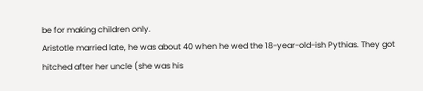be for making children only.
Aristotle married late, he was about 40 when he wed the 18-year-old-ish Pythias. They got hitched after her uncle (she was his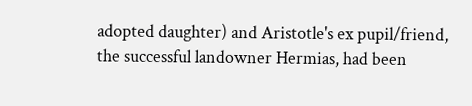adopted daughter) and Aristotle's ex pupil/friend, the successful landowner Hermias, had been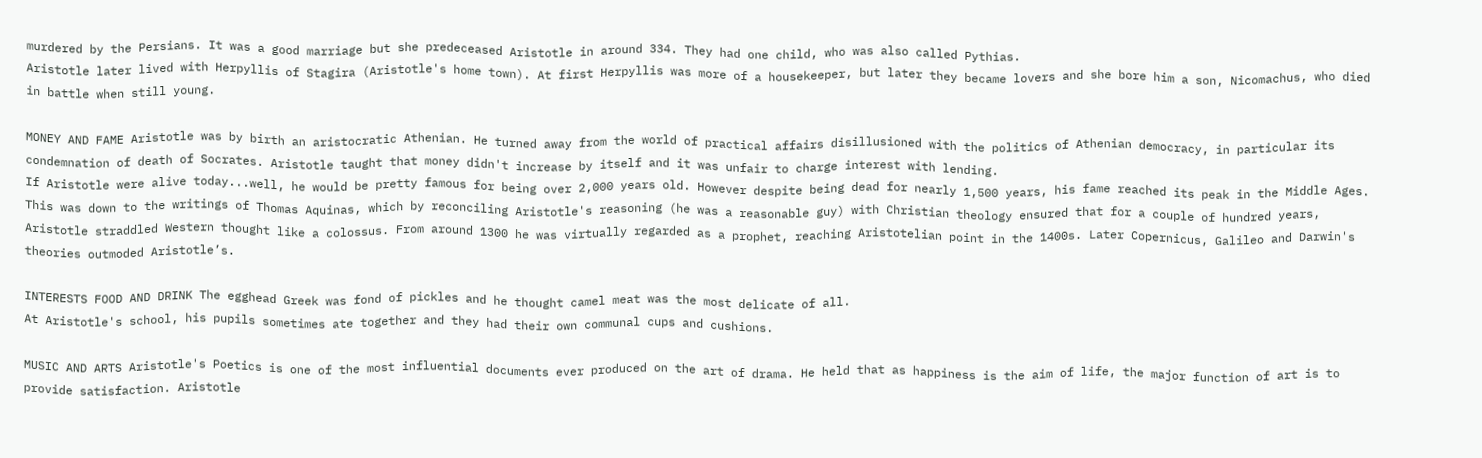murdered by the Persians. It was a good marriage but she predeceased Aristotle in around 334. They had one child, who was also called Pythias.
Aristotle later lived with Herpyllis of Stagira (Aristotle's home town). At first Herpyllis was more of a housekeeper, but later they became lovers and she bore him a son, Nicomachus, who died in battle when still young.

MONEY AND FAME Aristotle was by birth an aristocratic Athenian. He turned away from the world of practical affairs disillusioned with the politics of Athenian democracy, in particular its condemnation of death of Socrates. Aristotle taught that money didn't increase by itself and it was unfair to charge interest with lending.
If Aristotle were alive today...well, he would be pretty famous for being over 2,000 years old. However despite being dead for nearly 1,500 years, his fame reached its peak in the Middle Ages. This was down to the writings of Thomas Aquinas, which by reconciling Aristotle's reasoning (he was a reasonable guy) with Christian theology ensured that for a couple of hundred years, Aristotle straddled Western thought like a colossus. From around 1300 he was virtually regarded as a prophet, reaching Aristotelian point in the 1400s. Later Copernicus, Galileo and Darwin's theories outmoded Aristotle’s.

INTERESTS FOOD AND DRINK The egghead Greek was fond of pickles and he thought camel meat was the most delicate of all.
At Aristotle's school, his pupils sometimes ate together and they had their own communal cups and cushions.

MUSIC AND ARTS Aristotle's Poetics is one of the most influential documents ever produced on the art of drama. He held that as happiness is the aim of life, the major function of art is to provide satisfaction. Aristotle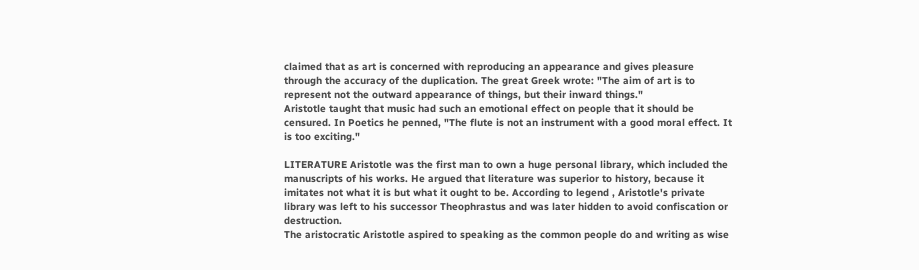claimed that as art is concerned with reproducing an appearance and gives pleasure through the accuracy of the duplication. The great Greek wrote: "The aim of art is to represent not the outward appearance of things, but their inward things."
Aristotle taught that music had such an emotional effect on people that it should be censured. In Poetics he penned, "The flute is not an instrument with a good moral effect. It is too exciting."

LITERATURE Aristotle was the first man to own a huge personal library, which included the manuscripts of his works. He argued that literature was superior to history, because it imitates not what it is but what it ought to be. According to legend , Aristotle's private library was left to his successor Theophrastus and was later hidden to avoid confiscation or destruction.
The aristocratic Aristotle aspired to speaking as the common people do and writing as wise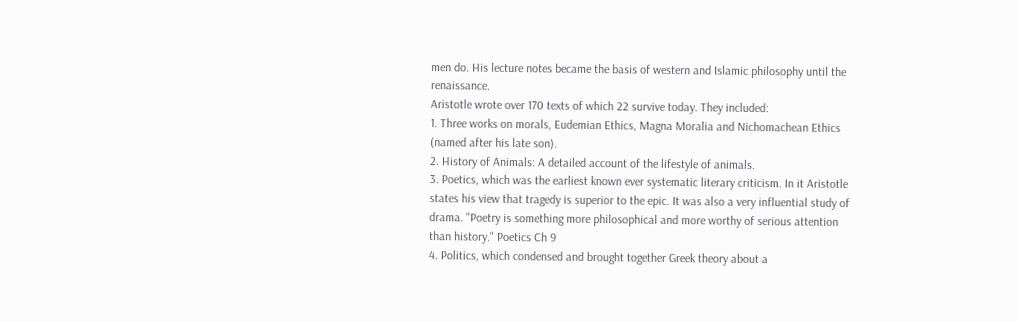men do. His lecture notes became the basis of western and Islamic philosophy until the renaissance.
Aristotle wrote over 170 texts of which 22 survive today. They included:
1. Three works on morals, Eudemian Ethics, Magna Moralia and Nichomachean Ethics (named after his late son).
2. History of Animals: A detailed account of the lifestyle of animals.
3. Poetics, which was the earliest known ever systematic literary criticism. In it Aristotle states his view that tragedy is superior to the epic. It was also a very influential study of drama. "Poetry is something more philosophical and more worthy of serious attention than history." Poetics Ch 9
4. Politics, which condensed and brought together Greek theory about a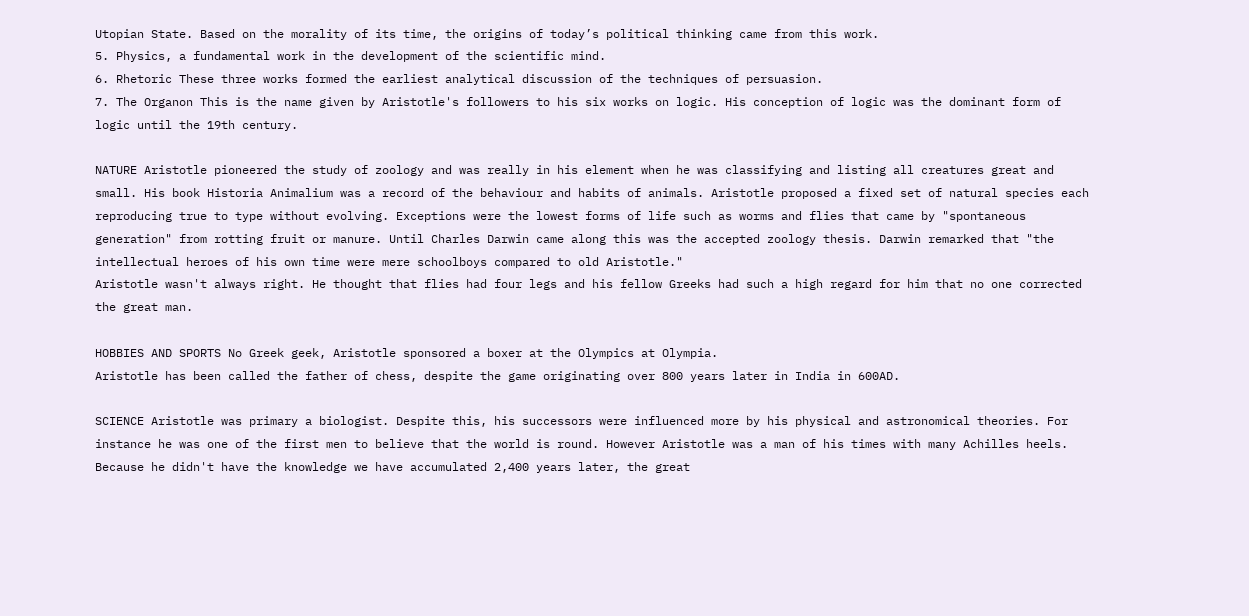Utopian State. Based on the morality of its time, the origins of today’s political thinking came from this work.
5. Physics, a fundamental work in the development of the scientific mind.
6. Rhetoric These three works formed the earliest analytical discussion of the techniques of persuasion.
7. The Organon This is the name given by Aristotle's followers to his six works on logic. His conception of logic was the dominant form of logic until the 19th century.

NATURE Aristotle pioneered the study of zoology and was really in his element when he was classifying and listing all creatures great and small. His book Historia Animalium was a record of the behaviour and habits of animals. Aristotle proposed a fixed set of natural species each reproducing true to type without evolving. Exceptions were the lowest forms of life such as worms and flies that came by "spontaneous generation" from rotting fruit or manure. Until Charles Darwin came along this was the accepted zoology thesis. Darwin remarked that "the intellectual heroes of his own time were mere schoolboys compared to old Aristotle."
Aristotle wasn't always right. He thought that flies had four legs and his fellow Greeks had such a high regard for him that no one corrected the great man.

HOBBIES AND SPORTS No Greek geek, Aristotle sponsored a boxer at the Olympics at Olympia.
Aristotle has been called the father of chess, despite the game originating over 800 years later in India in 600AD.

SCIENCE Aristotle was primary a biologist. Despite this, his successors were influenced more by his physical and astronomical theories. For instance he was one of the first men to believe that the world is round. However Aristotle was a man of his times with many Achilles heels. Because he didn't have the knowledge we have accumulated 2,400 years later, the great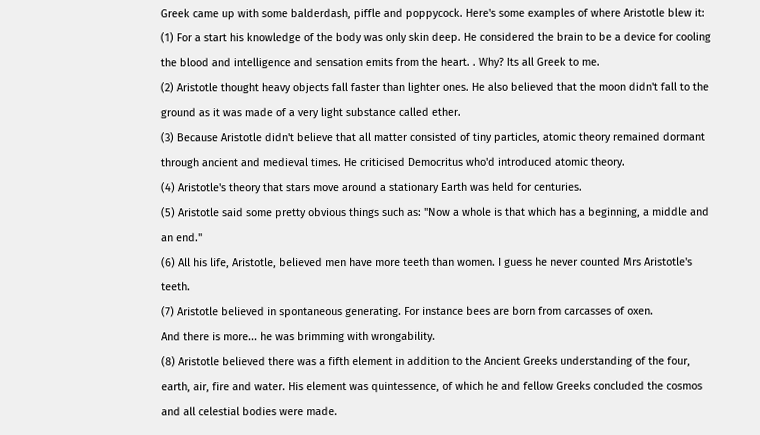Greek came up with some balderdash, piffle and poppycock. Here's some examples of where Aristotle blew it:
(1) For a start his knowledge of the body was only skin deep. He considered the brain to be a device for cooling the blood and intelligence and sensation emits from the heart. . Why? Its all Greek to me.
(2) Aristotle thought heavy objects fall faster than lighter ones. He also believed that the moon didn't fall to the ground as it was made of a very light substance called ether.
(3) Because Aristotle didn't believe that all matter consisted of tiny particles, atomic theory remained dormant through ancient and medieval times. He criticised Democritus who'd introduced atomic theory.
(4) Aristotle's theory that stars move around a stationary Earth was held for centuries.
(5) Aristotle said some pretty obvious things such as: "Now a whole is that which has a beginning, a middle and an end."
(6) All his life, Aristotle, believed men have more teeth than women. I guess he never counted Mrs Aristotle's teeth.
(7) Aristotle believed in spontaneous generating. For instance bees are born from carcasses of oxen.
And there is more... he was brimming with wrongability.
(8) Aristotle believed there was a fifth element in addition to the Ancient Greeks understanding of the four, earth, air, fire and water. His element was quintessence, of which he and fellow Greeks concluded the cosmos and all celestial bodies were made.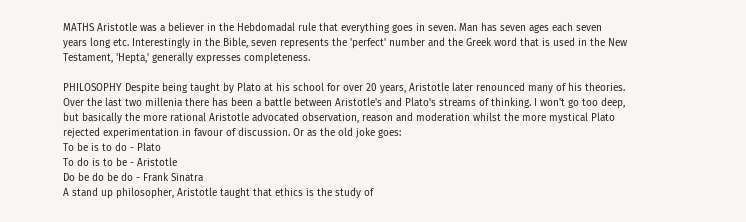MATHS Aristotle was a believer in the Hebdomadal rule that everything goes in seven. Man has seven ages each seven years long etc. Interestingly in the Bible, seven represents the 'perfect' number and the Greek word that is used in the New Testament, 'Hepta,' generally expresses completeness.

PHILOSOPHY Despite being taught by Plato at his school for over 20 years, Aristotle later renounced many of his theories. Over the last two millenia there has been a battle between Aristotle's and Plato's streams of thinking. I won't go too deep, but basically the more rational Aristotle advocated observation, reason and moderation whilst the more mystical Plato rejected experimentation in favour of discussion. Or as the old joke goes:
To be is to do - Plato
To do is to be - Aristotle
Do be do be do - Frank Sinatra
A stand up philosopher, Aristotle taught that ethics is the study of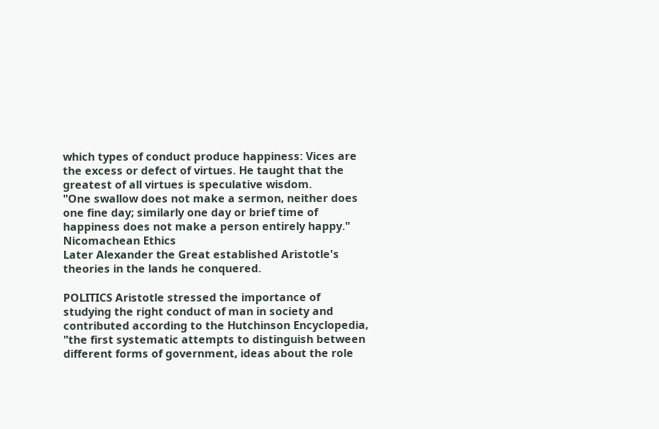which types of conduct produce happiness: Vices are the excess or defect of virtues. He taught that the greatest of all virtues is speculative wisdom.
"One swallow does not make a sermon, neither does one fine day; similarly one day or brief time of happiness does not make a person entirely happy." Nicomachean Ethics
Later Alexander the Great established Aristotle's theories in the lands he conquered.

POLITICS Aristotle stressed the importance of studying the right conduct of man in society and contributed according to the Hutchinson Encyclopedia, "the first systematic attempts to distinguish between different forms of government, ideas about the role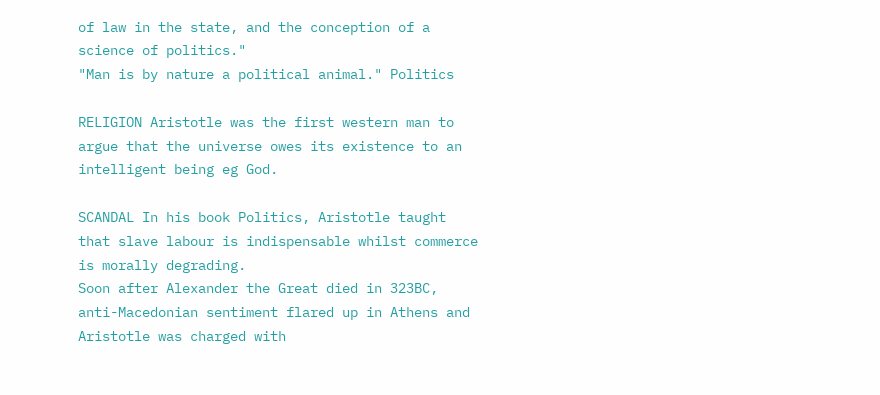of law in the state, and the conception of a science of politics."
"Man is by nature a political animal." Politics

RELIGION Aristotle was the first western man to argue that the universe owes its existence to an intelligent being eg God.

SCANDAL In his book Politics, Aristotle taught that slave labour is indispensable whilst commerce is morally degrading.
Soon after Alexander the Great died in 323BC, anti-Macedonian sentiment flared up in Athens and Aristotle was charged with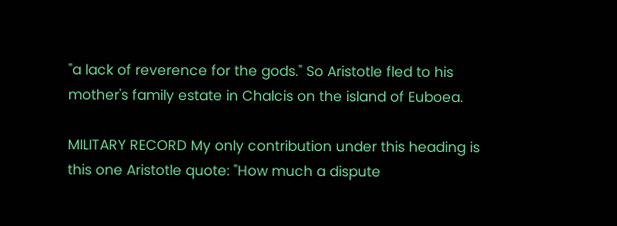"a lack of reverence for the gods." So Aristotle fled to his mother's family estate in Chalcis on the island of Euboea.

MILITARY RECORD My only contribution under this heading is this one Aristotle quote: "How much a dispute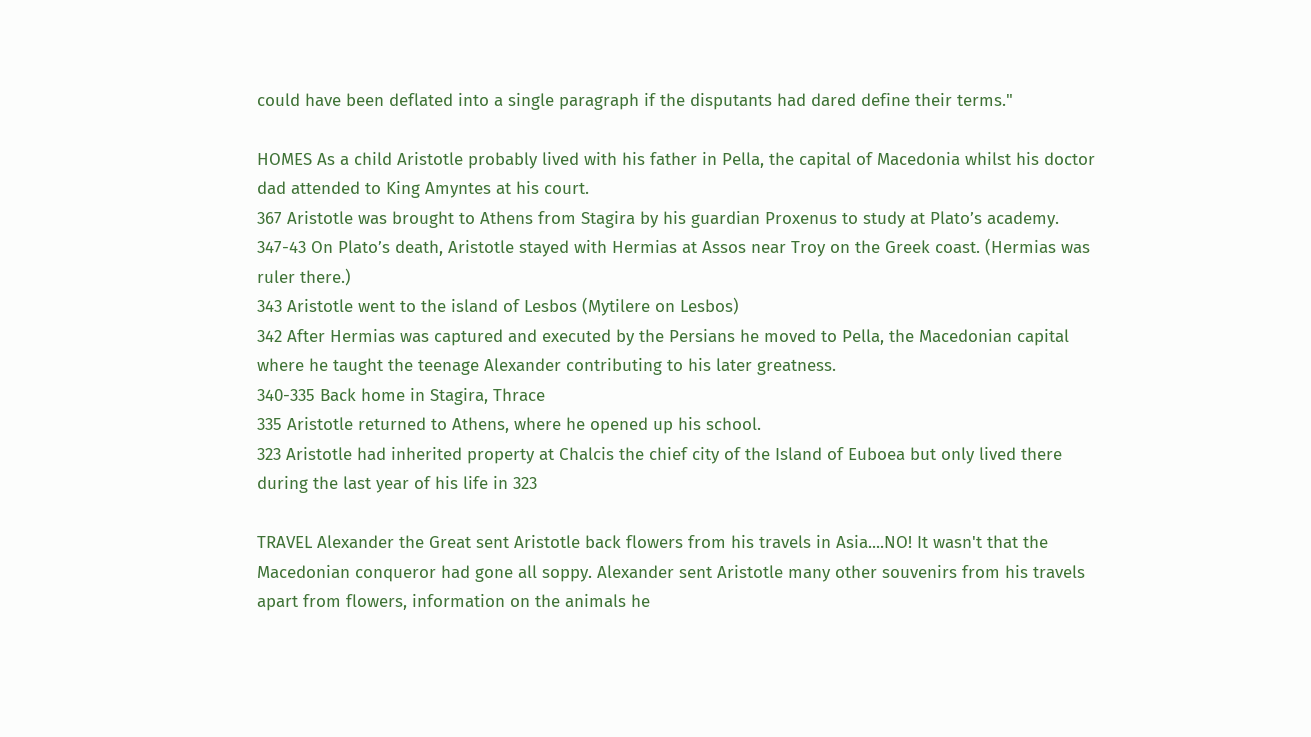could have been deflated into a single paragraph if the disputants had dared define their terms."

HOMES As a child Aristotle probably lived with his father in Pella, the capital of Macedonia whilst his doctor dad attended to King Amyntes at his court.
367 Aristotle was brought to Athens from Stagira by his guardian Proxenus to study at Plato’s academy.
347-43 On Plato’s death, Aristotle stayed with Hermias at Assos near Troy on the Greek coast. (Hermias was ruler there.)
343 Aristotle went to the island of Lesbos (Mytilere on Lesbos)
342 After Hermias was captured and executed by the Persians he moved to Pella, the Macedonian capital where he taught the teenage Alexander contributing to his later greatness.
340-335 Back home in Stagira, Thrace
335 Aristotle returned to Athens, where he opened up his school.
323 Aristotle had inherited property at Chalcis the chief city of the Island of Euboea but only lived there during the last year of his life in 323

TRAVEL Alexander the Great sent Aristotle back flowers from his travels in Asia....NO! It wasn't that the Macedonian conqueror had gone all soppy. Alexander sent Aristotle many other souvenirs from his travels apart from flowers, information on the animals he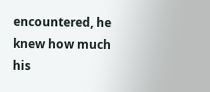encountered, he knew how much his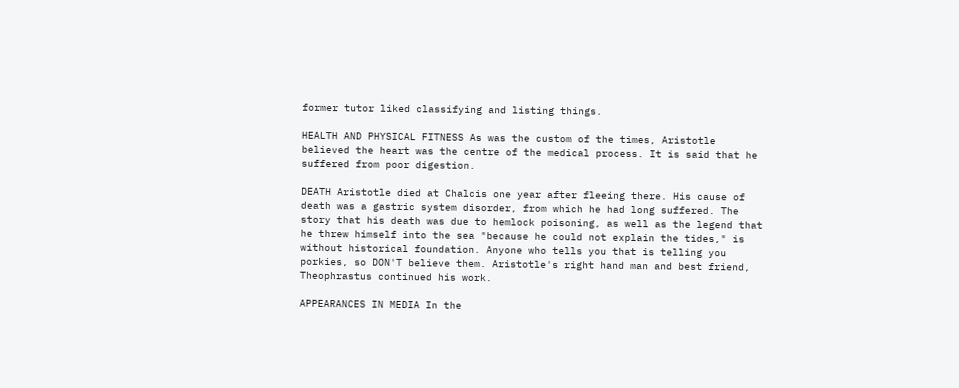former tutor liked classifying and listing things.

HEALTH AND PHYSICAL FITNESS As was the custom of the times, Aristotle believed the heart was the centre of the medical process. It is said that he suffered from poor digestion.

DEATH Aristotle died at Chalcis one year after fleeing there. His cause of death was a gastric system disorder, from which he had long suffered. The story that his death was due to hemlock poisoning, as well as the legend that he threw himself into the sea "because he could not explain the tides," is without historical foundation. Anyone who tells you that is telling you porkies, so DON'T believe them. Aristotle's right hand man and best friend, Theophrastus continued his work.

APPEARANCES IN MEDIA In the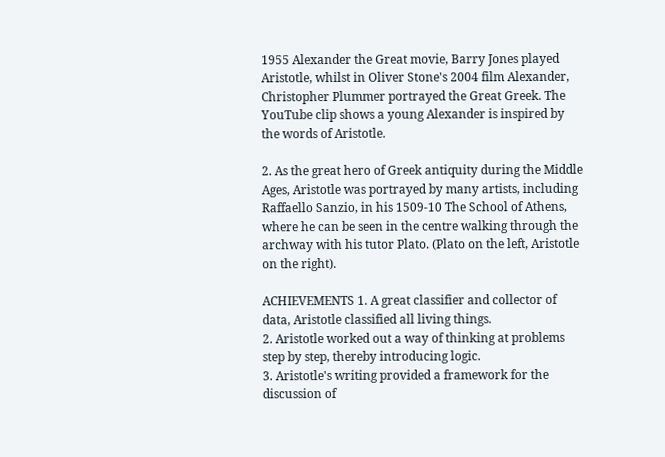1955 Alexander the Great movie, Barry Jones played Aristotle, whilst in Oliver Stone's 2004 film Alexander, Christopher Plummer portrayed the Great Greek. The YouTube clip shows a young Alexander is inspired by the words of Aristotle.

2. As the great hero of Greek antiquity during the Middle Ages, Aristotle was portrayed by many artists, including Raffaello Sanzio, in his 1509-10 The School of Athens, where he can be seen in the centre walking through the archway with his tutor Plato. (Plato on the left, Aristotle on the right).

ACHIEVEMENTS 1. A great classifier and collector of data, Aristotle classified all living things.
2. Aristotle worked out a way of thinking at problems step by step, thereby introducing logic.
3. Aristotle's writing provided a framework for the discussion of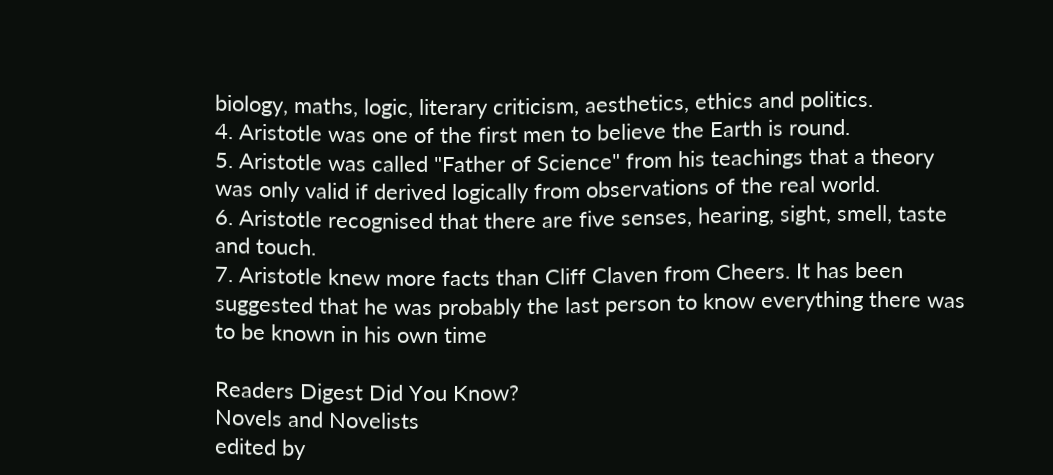biology, maths, logic, literary criticism, aesthetics, ethics and politics.
4. Aristotle was one of the first men to believe the Earth is round.
5. Aristotle was called "Father of Science" from his teachings that a theory was only valid if derived logically from observations of the real world.
6. Aristotle recognised that there are five senses, hearing, sight, smell, taste and touch.
7. Aristotle knew more facts than Cliff Claven from Cheers. It has been suggested that he was probably the last person to know everything there was to be known in his own time

Readers Digest Did You Know?
Novels and Novelists
edited by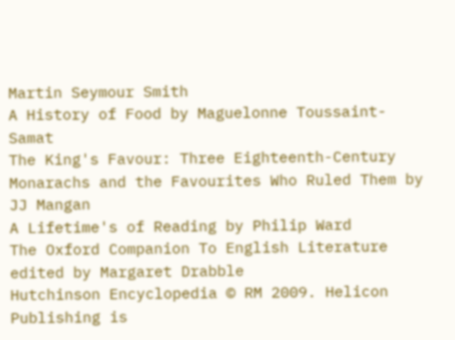Martin Seymour Smith
A History of Food by Maguelonne Toussaint-Samat
The King's Favour: Three Eighteenth-Century Monarachs and the Favourites Who Ruled Them by JJ Mangan
A Lifetime's of Reading by Philip Ward
The Oxford Companion To English Literature edited by Margaret Drabble
Hutchinson Encyclopedia © RM 2009. Helicon Publishing is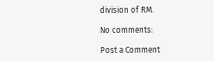division of RM.

No comments:

Post a Comment